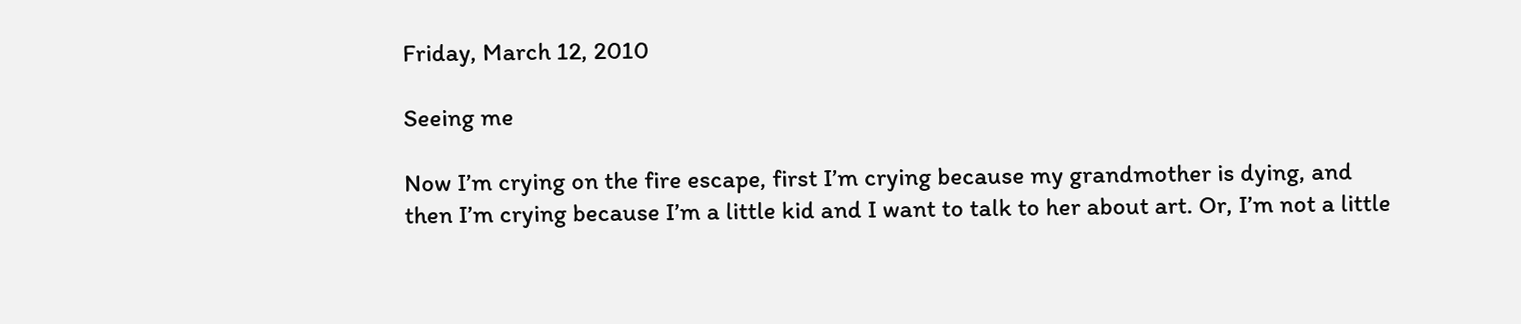Friday, March 12, 2010

Seeing me

Now I’m crying on the fire escape, first I’m crying because my grandmother is dying, and then I’m crying because I’m a little kid and I want to talk to her about art. Or, I’m not a little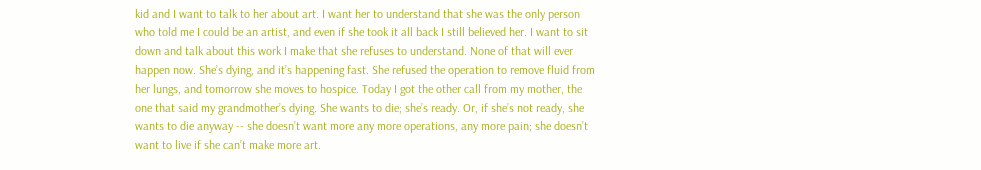kid and I want to talk to her about art. I want her to understand that she was the only person who told me I could be an artist, and even if she took it all back I still believed her. I want to sit down and talk about this work I make that she refuses to understand. None of that will ever happen now. She’s dying, and it’s happening fast. She refused the operation to remove fluid from her lungs, and tomorrow she moves to hospice. Today I got the other call from my mother, the one that said my grandmother’s dying. She wants to die; she’s ready. Or, if she’s not ready, she wants to die anyway -- she doesn’t want more any more operations, any more pain; she doesn’t want to live if she can’t make more art.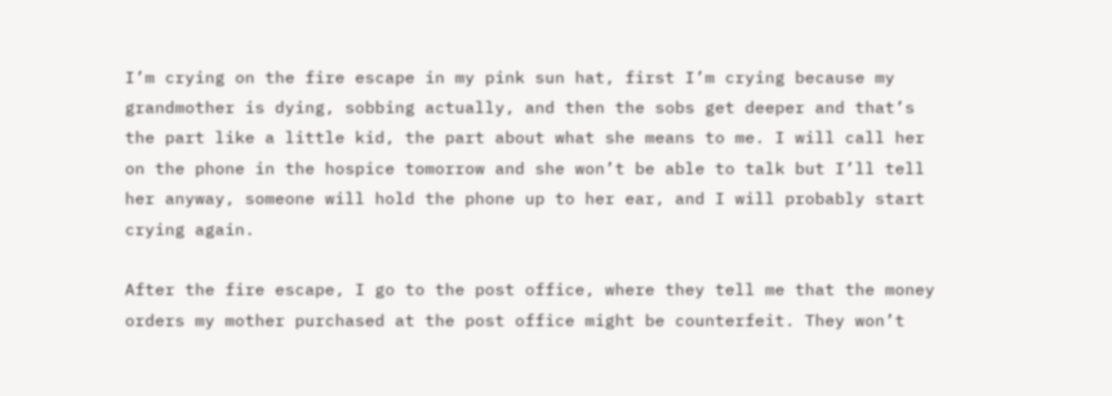I’m crying on the fire escape in my pink sun hat, first I’m crying because my grandmother is dying, sobbing actually, and then the sobs get deeper and that’s the part like a little kid, the part about what she means to me. I will call her on the phone in the hospice tomorrow and she won’t be able to talk but I’ll tell her anyway, someone will hold the phone up to her ear, and I will probably start crying again.

After the fire escape, I go to the post office, where they tell me that the money orders my mother purchased at the post office might be counterfeit. They won’t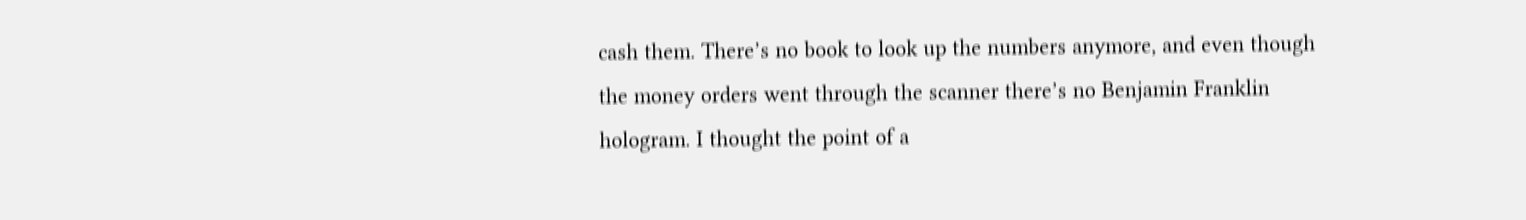cash them. There’s no book to look up the numbers anymore, and even though the money orders went through the scanner there’s no Benjamin Franklin hologram. I thought the point of a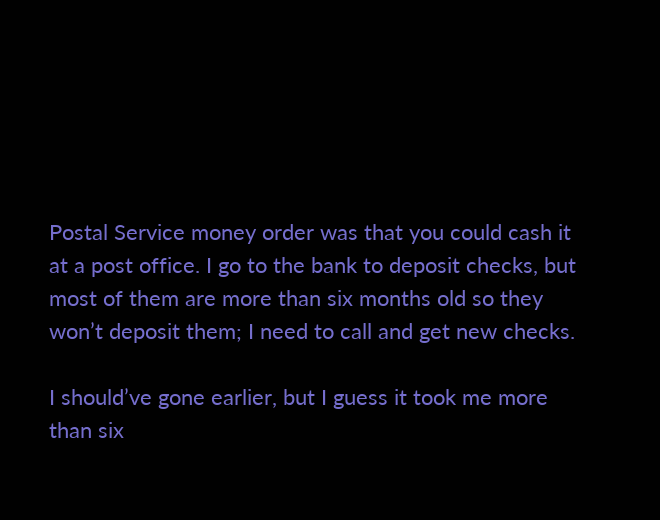Postal Service money order was that you could cash it at a post office. I go to the bank to deposit checks, but most of them are more than six months old so they won’t deposit them; I need to call and get new checks.

I should’ve gone earlier, but I guess it took me more than six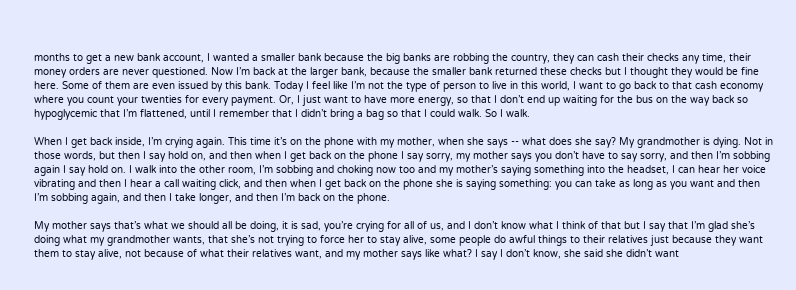months to get a new bank account, I wanted a smaller bank because the big banks are robbing the country, they can cash their checks any time, their money orders are never questioned. Now I’m back at the larger bank, because the smaller bank returned these checks but I thought they would be fine here. Some of them are even issued by this bank. Today I feel like I’m not the type of person to live in this world, I want to go back to that cash economy where you count your twenties for every payment. Or, I just want to have more energy, so that I don’t end up waiting for the bus on the way back so hypoglycemic that I’m flattened, until I remember that I didn’t bring a bag so that I could walk. So I walk.

When I get back inside, I’m crying again. This time it’s on the phone with my mother, when she says -- what does she say? My grandmother is dying. Not in those words, but then I say hold on, and then when I get back on the phone I say sorry, my mother says you don’t have to say sorry, and then I’m sobbing again I say hold on. I walk into the other room, I’m sobbing and choking now too and my mother’s saying something into the headset, I can hear her voice vibrating and then I hear a call waiting click, and then when I get back on the phone she is saying something: you can take as long as you want and then I’m sobbing again, and then I take longer, and then I’m back on the phone.

My mother says that’s what we should all be doing, it is sad, you’re crying for all of us, and I don’t know what I think of that but I say that I’m glad she’s doing what my grandmother wants, that she’s not trying to force her to stay alive, some people do awful things to their relatives just because they want them to stay alive, not because of what their relatives want, and my mother says like what? I say I don’t know, she said she didn’t want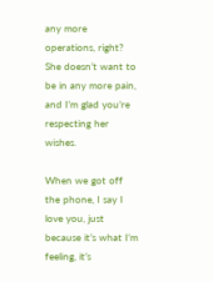any more operations, right? She doesn’t want to be in any more pain, and I’m glad you’re respecting her wishes.

When we got off the phone, I say I love you, just because it’s what I’m feeling, it’s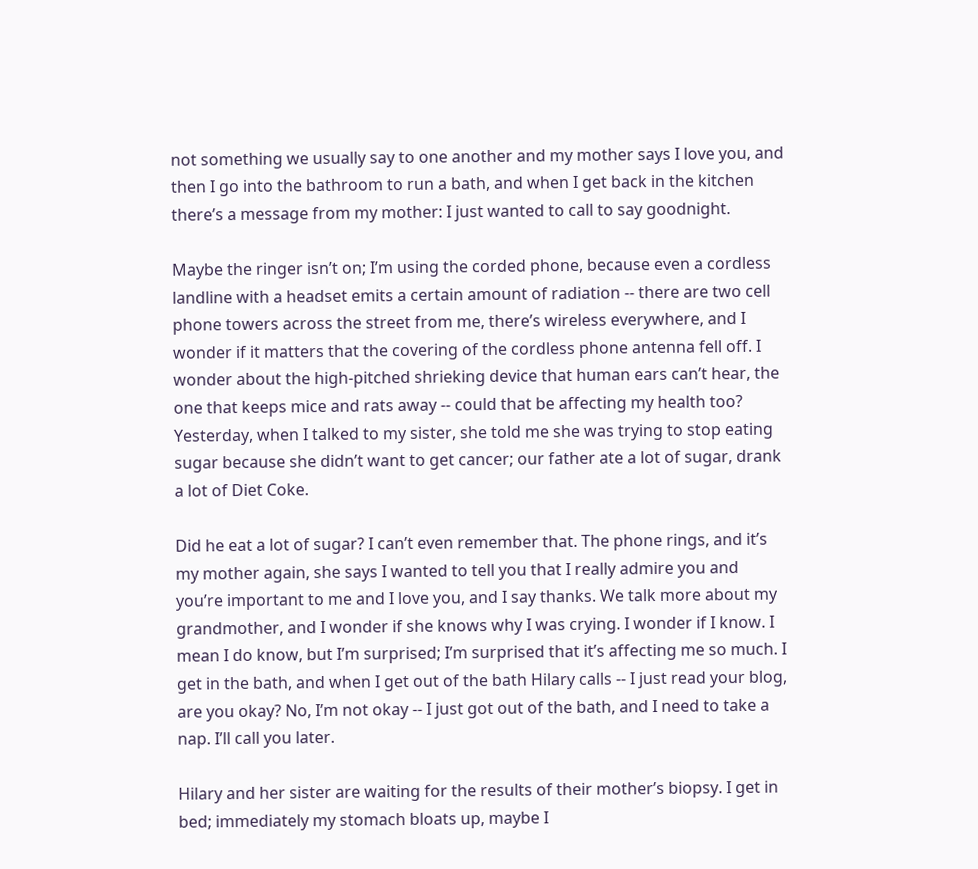not something we usually say to one another and my mother says I love you, and then I go into the bathroom to run a bath, and when I get back in the kitchen there’s a message from my mother: I just wanted to call to say goodnight.

Maybe the ringer isn’t on; I’m using the corded phone, because even a cordless landline with a headset emits a certain amount of radiation -- there are two cell phone towers across the street from me, there’s wireless everywhere, and I wonder if it matters that the covering of the cordless phone antenna fell off. I wonder about the high-pitched shrieking device that human ears can’t hear, the one that keeps mice and rats away -- could that be affecting my health too? Yesterday, when I talked to my sister, she told me she was trying to stop eating sugar because she didn’t want to get cancer; our father ate a lot of sugar, drank a lot of Diet Coke.

Did he eat a lot of sugar? I can’t even remember that. The phone rings, and it’s my mother again, she says I wanted to tell you that I really admire you and you’re important to me and I love you, and I say thanks. We talk more about my grandmother, and I wonder if she knows why I was crying. I wonder if I know. I mean I do know, but I’m surprised; I’m surprised that it’s affecting me so much. I get in the bath, and when I get out of the bath Hilary calls -- I just read your blog, are you okay? No, I’m not okay -- I just got out of the bath, and I need to take a nap. I’ll call you later.

Hilary and her sister are waiting for the results of their mother’s biopsy. I get in bed; immediately my stomach bloats up, maybe I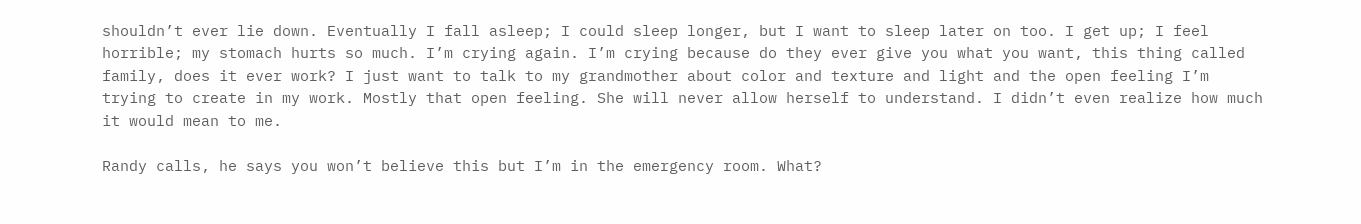shouldn’t ever lie down. Eventually I fall asleep; I could sleep longer, but I want to sleep later on too. I get up; I feel horrible; my stomach hurts so much. I’m crying again. I’m crying because do they ever give you what you want, this thing called family, does it ever work? I just want to talk to my grandmother about color and texture and light and the open feeling I’m trying to create in my work. Mostly that open feeling. She will never allow herself to understand. I didn’t even realize how much it would mean to me.

Randy calls, he says you won’t believe this but I’m in the emergency room. What?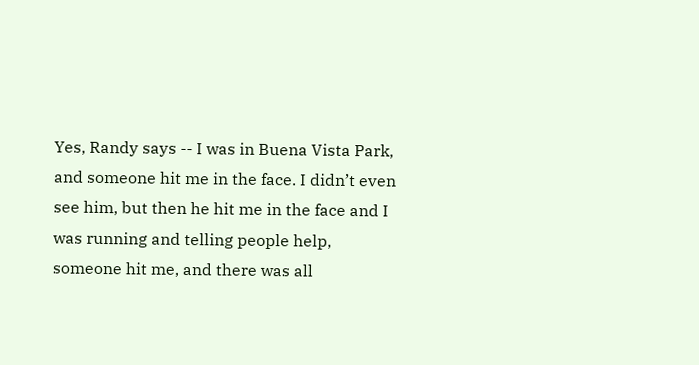Yes, Randy says -- I was in Buena Vista Park, and someone hit me in the face. I didn’t even see him, but then he hit me in the face and I was running and telling people help, someone hit me, and there was all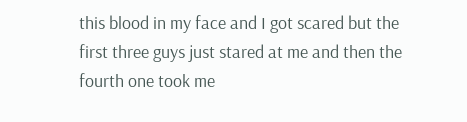this blood in my face and I got scared but the first three guys just stared at me and then the fourth one took me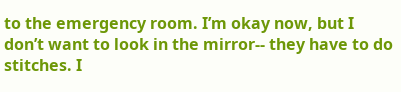to the emergency room. I’m okay now, but I don’t want to look in the mirror-- they have to do stitches. I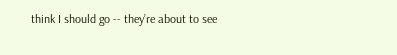think I should go -- they’re about to see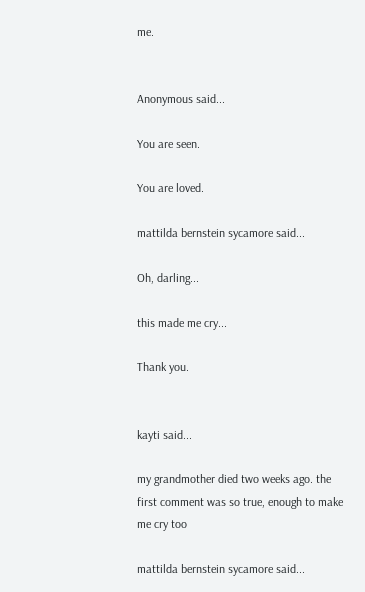me.


Anonymous said...

You are seen.

You are loved.

mattilda bernstein sycamore said...

Oh, darling...

this made me cry...

Thank you.


kayti said...

my grandmother died two weeks ago. the first comment was so true, enough to make me cry too

mattilda bernstein sycamore said...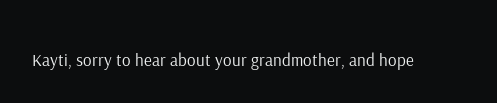Kayti, sorry to hear about your grandmother, and hope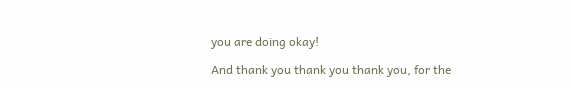you are doing okay!

And thank you thank you thank you, for the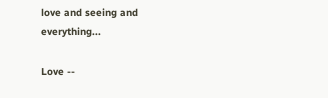love and seeing and everything...

Love --